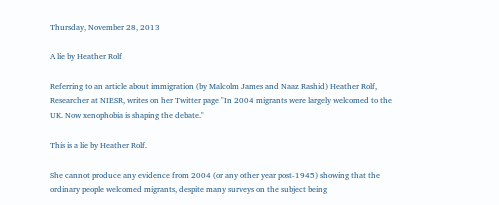Thursday, November 28, 2013

A lie by Heather Rolf

Referring to an article about immigration (by Malcolm James and Naaz Rashid) Heather Rolf, Researcher at NIESR, writes on her Twitter page "In 2004 migrants were largely welcomed to the UK. Now xenophobia is shaping the debate."

This is a lie by Heather Rolf.

She cannot produce any evidence from 2004 (or any other year post-1945) showing that the ordinary people welcomed migrants, despite many surveys on the subject being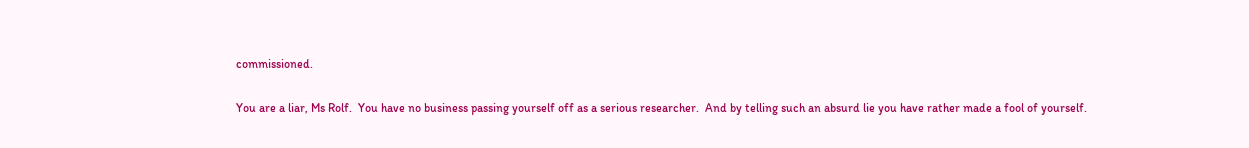commissioned.

You are a liar, Ms Rolf.  You have no business passing yourself off as a serious researcher.  And by telling such an absurd lie you have rather made a fool of yourself.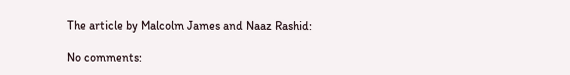The article by Malcolm James and Naaz Rashid:

No comments: